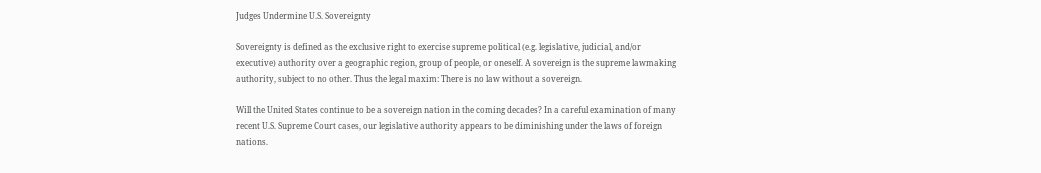Judges Undermine U.S. Sovereignty

Sovereignty is defined as the exclusive right to exercise supreme political (e.g. legislative, judicial, and/or executive) authority over a geographic region, group of people, or oneself. A sovereign is the supreme lawmaking authority, subject to no other. Thus the legal maxim: There is no law without a sovereign.

Will the United States continue to be a sovereign nation in the coming decades? In a careful examination of many recent U.S. Supreme Court cases, our legislative authority appears to be diminishing under the laws of foreign nations.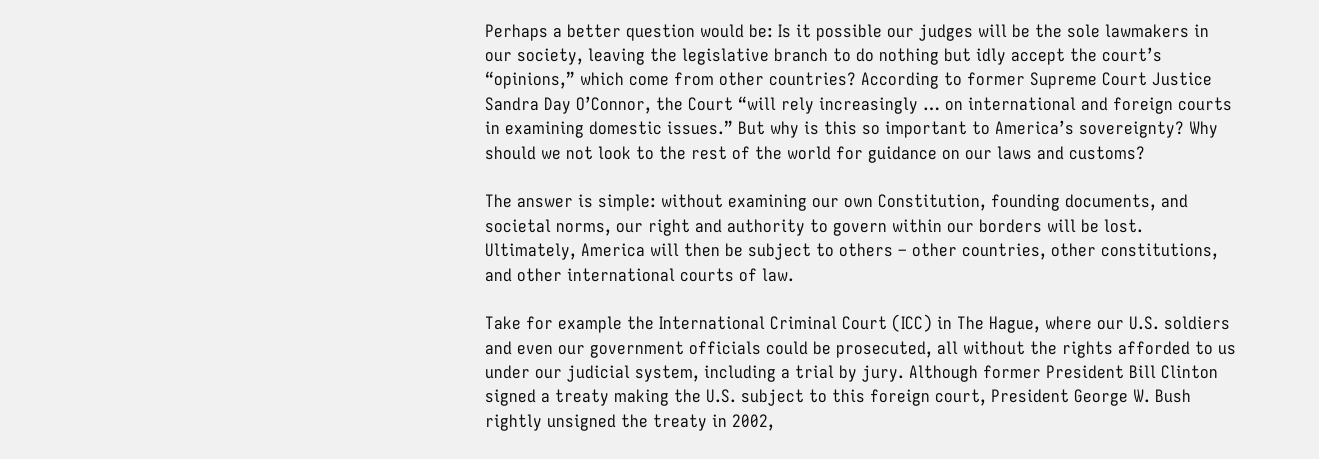Perhaps a better question would be: Is it possible our judges will be the sole lawmakers in our society, leaving the legislative branch to do nothing but idly accept the court’s “opinions,” which come from other countries? According to former Supreme Court Justice Sandra Day O’Connor, the Court “will rely increasingly … on international and foreign courts in examining domestic issues.” But why is this so important to America’s sovereignty? Why should we not look to the rest of the world for guidance on our laws and customs?

The answer is simple: without examining our own Constitution, founding documents, and societal norms, our right and authority to govern within our borders will be lost. Ultimately, America will then be subject to others – other countries, other constitutions, and other international courts of law.

Take for example the International Criminal Court (ICC) in The Hague, where our U.S. soldiers and even our government officials could be prosecuted, all without the rights afforded to us under our judicial system, including a trial by jury. Although former President Bill Clinton signed a treaty making the U.S. subject to this foreign court, President George W. Bush rightly unsigned the treaty in 2002,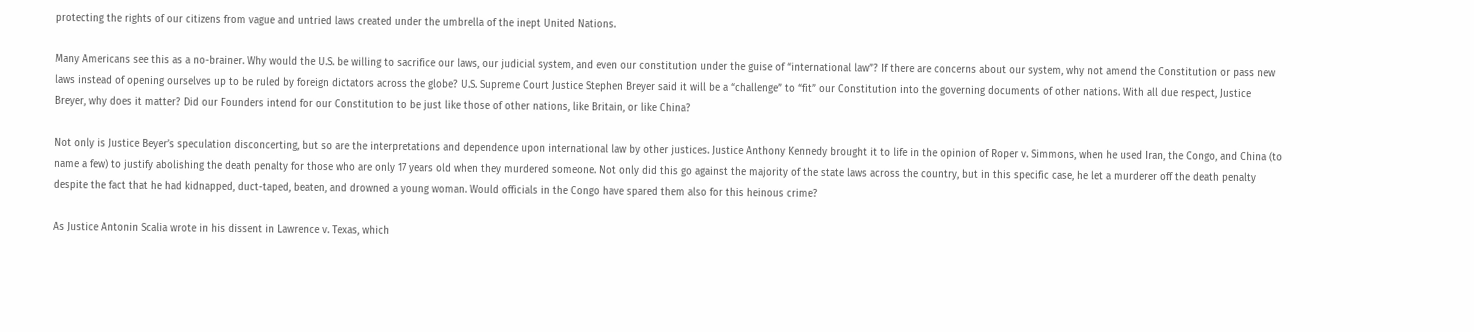protecting the rights of our citizens from vague and untried laws created under the umbrella of the inept United Nations.

Many Americans see this as a no-brainer. Why would the U.S. be willing to sacrifice our laws, our judicial system, and even our constitution under the guise of “international law”? If there are concerns about our system, why not amend the Constitution or pass new laws instead of opening ourselves up to be ruled by foreign dictators across the globe? U.S. Supreme Court Justice Stephen Breyer said it will be a “challenge” to “fit” our Constitution into the governing documents of other nations. With all due respect, Justice Breyer, why does it matter? Did our Founders intend for our Constitution to be just like those of other nations, like Britain, or like China?

Not only is Justice Beyer’s speculation disconcerting, but so are the interpretations and dependence upon international law by other justices. Justice Anthony Kennedy brought it to life in the opinion of Roper v. Simmons, when he used Iran, the Congo, and China (to name a few) to justify abolishing the death penalty for those who are only 17 years old when they murdered someone. Not only did this go against the majority of the state laws across the country, but in this specific case, he let a murderer off the death penalty despite the fact that he had kidnapped, duct-taped, beaten, and drowned a young woman. Would officials in the Congo have spared them also for this heinous crime?

As Justice Antonin Scalia wrote in his dissent in Lawrence v. Texas, which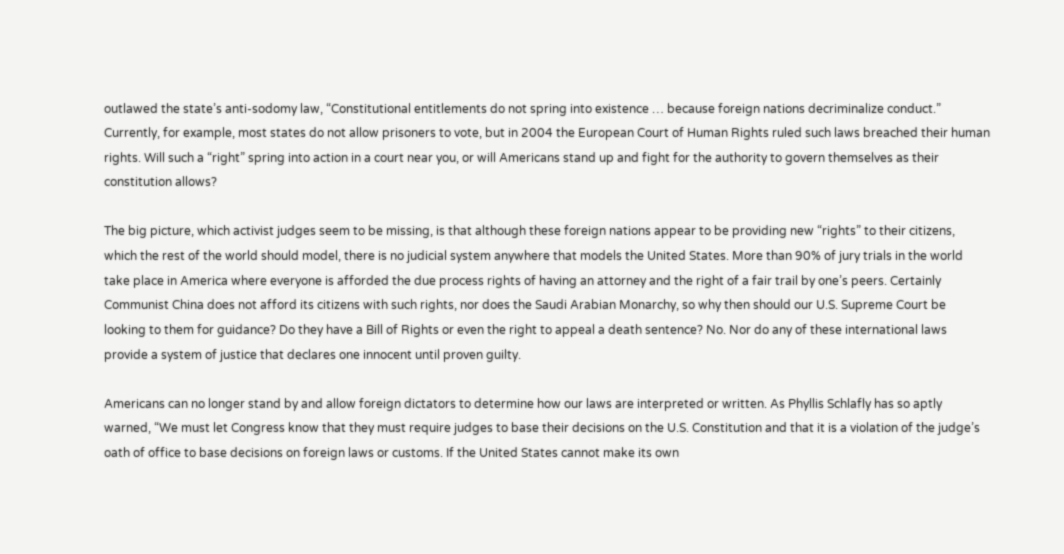outlawed the state’s anti-sodomy law, “Constitutional entitlements do not spring into existence … because foreign nations decriminalize conduct.” Currently, for example, most states do not allow prisoners to vote, but in 2004 the European Court of Human Rights ruled such laws breached their human rights. Will such a “right” spring into action in a court near you, or will Americans stand up and fight for the authority to govern themselves as their constitution allows?

The big picture, which activist judges seem to be missing, is that although these foreign nations appear to be providing new “rights” to their citizens, which the rest of the world should model, there is no judicial system anywhere that models the United States. More than 90% of jury trials in the world take place in America where everyone is afforded the due process rights of having an attorney and the right of a fair trail by one’s peers. Certainly Communist China does not afford its citizens with such rights, nor does the Saudi Arabian Monarchy, so why then should our U.S. Supreme Court be looking to them for guidance? Do they have a Bill of Rights or even the right to appeal a death sentence? No. Nor do any of these international laws provide a system of justice that declares one innocent until proven guilty.

Americans can no longer stand by and allow foreign dictators to determine how our laws are interpreted or written. As Phyllis Schlafly has so aptly warned, “We must let Congress know that they must require judges to base their decisions on the U.S. Constitution and that it is a violation of the judge’s oath of office to base decisions on foreign laws or customs. If the United States cannot make its own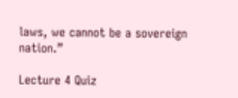laws, we cannot be a sovereign nation.”

Lecture 4 Quiz